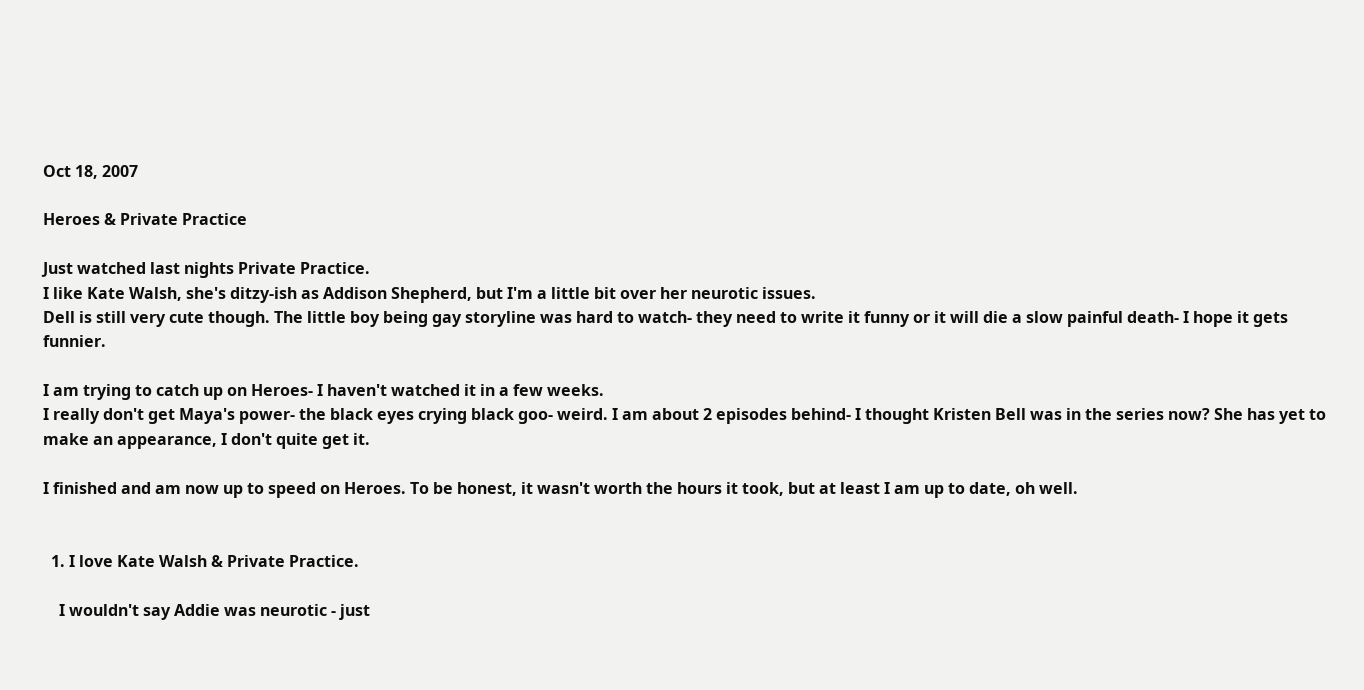Oct 18, 2007

Heroes & Private Practice

Just watched last nights Private Practice.
I like Kate Walsh, she's ditzy-ish as Addison Shepherd, but I'm a little bit over her neurotic issues.
Dell is still very cute though. The little boy being gay storyline was hard to watch- they need to write it funny or it will die a slow painful death- I hope it gets funnier.

I am trying to catch up on Heroes- I haven't watched it in a few weeks.
I really don't get Maya's power- the black eyes crying black goo- weird. I am about 2 episodes behind- I thought Kristen Bell was in the series now? She has yet to make an appearance, I don't quite get it.

I finished and am now up to speed on Heroes. To be honest, it wasn't worth the hours it took, but at least I am up to date, oh well.


  1. I love Kate Walsh & Private Practice.

    I wouldn't say Addie was neurotic - just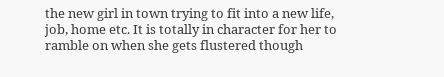the new girl in town trying to fit into a new life, job, home etc. It is totally in character for her to ramble on when she gets flustered though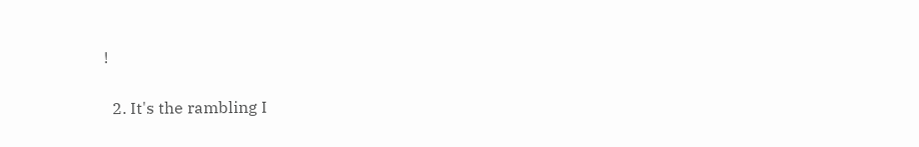!

  2. It's the rambling I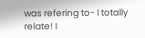was refering to- I totally relate! I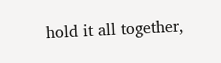hold it all together,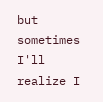but sometimes I'll realize I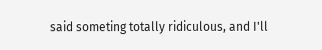said someting totally ridiculous, and I'll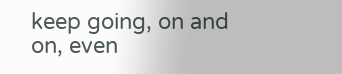keep going, on and on, even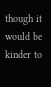though it would be kinder to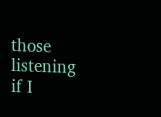those listening if I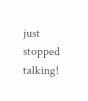just stopped talking!